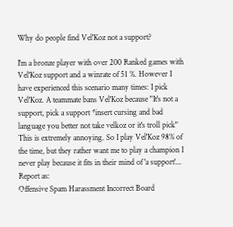Why do people find Vel'Koz not a support?

I'm a bronze player with over 200 Ranked games with Vel'Koz support and a winrate of 51 %. However I have experienced this scenario many times: I pick Vel'Koz. A teammate bans Vel'Koz because "It's not a support, pick a support *insert cursing and bad language you better not take velkoz or it's troll pick" This is extremely annoying. So I play Vel'Koz 98% of the time, but they rather want me to play a champion I never play because it fits in their mind of 'a support'...
Report as:
Offensive Spam Harassment Incorrect Board